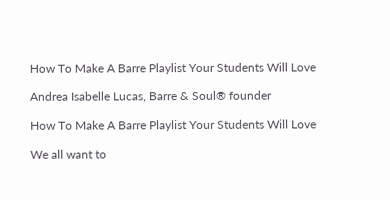How To Make A Barre Playlist Your Students Will Love

Andrea Isabelle Lucas, Barre & Soul® founder

How To Make A Barre Playlist Your Students Will Love

We all want to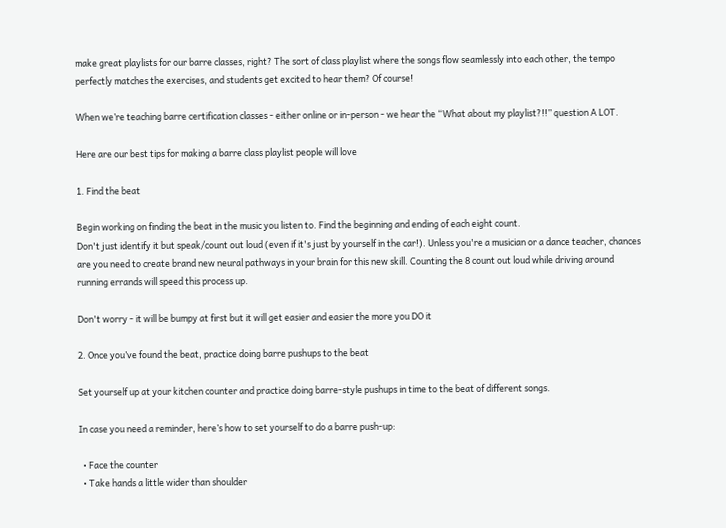make great playlists for our barre classes, right? The sort of class playlist where the songs flow seamlessly into each other, the tempo perfectly matches the exercises, and students get excited to hear them? Of course!

When we’re teaching barre certification classes - either online or in-person - we hear the “What about my playlist?!!” question A LOT.

Here are our best tips for making a barre class playlist people will love

1. Find the beat

Begin working on finding the beat in the music you listen to. Find the beginning and ending of each eight count.
Don't just identify it but speak/count out loud (even if it's just by yourself in the car!). Unless you're a musician or a dance teacher, chances are you need to create brand new neural pathways in your brain for this new skill. Counting the 8 count out loud while driving around running errands will speed this process up.

Don't worry - it will be bumpy at first but it will get easier and easier the more you DO it

2. Once you’ve found the beat, practice doing barre pushups to the beat

Set yourself up at your kitchen counter and practice doing barre-style pushups in time to the beat of different songs.

In case you need a reminder, here’s how to set yourself to do a barre push-up:

  • Face the counter
  • Take hands a little wider than shoulder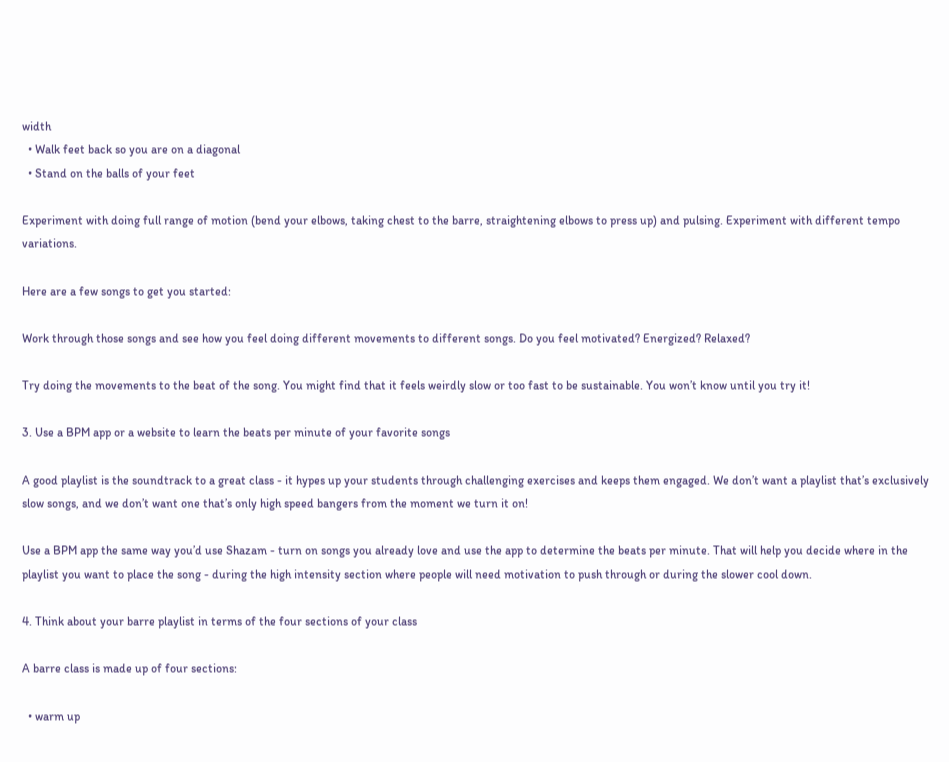width
  • Walk feet back so you are on a diagonal
  • Stand on the balls of your feet

Experiment with doing full range of motion (bend your elbows, taking chest to the barre, straightening elbows to press up) and pulsing. Experiment with different tempo variations.

Here are a few songs to get you started:

Work through those songs and see how you feel doing different movements to different songs. Do you feel motivated? Energized? Relaxed?

Try doing the movements to the beat of the song. You might find that it feels weirdly slow or too fast to be sustainable. You won’t know until you try it!

3. Use a BPM app or a website to learn the beats per minute of your favorite songs

A good playlist is the soundtrack to a great class - it hypes up your students through challenging exercises and keeps them engaged. We don’t want a playlist that’s exclusively slow songs, and we don’t want one that’s only high speed bangers from the moment we turn it on!

Use a BPM app the same way you’d use Shazam - turn on songs you already love and use the app to determine the beats per minute. That will help you decide where in the playlist you want to place the song - during the high intensity section where people will need motivation to push through or during the slower cool down.

4. Think about your barre playlist in terms of the four sections of your class

A barre class is made up of four sections:

  • warm up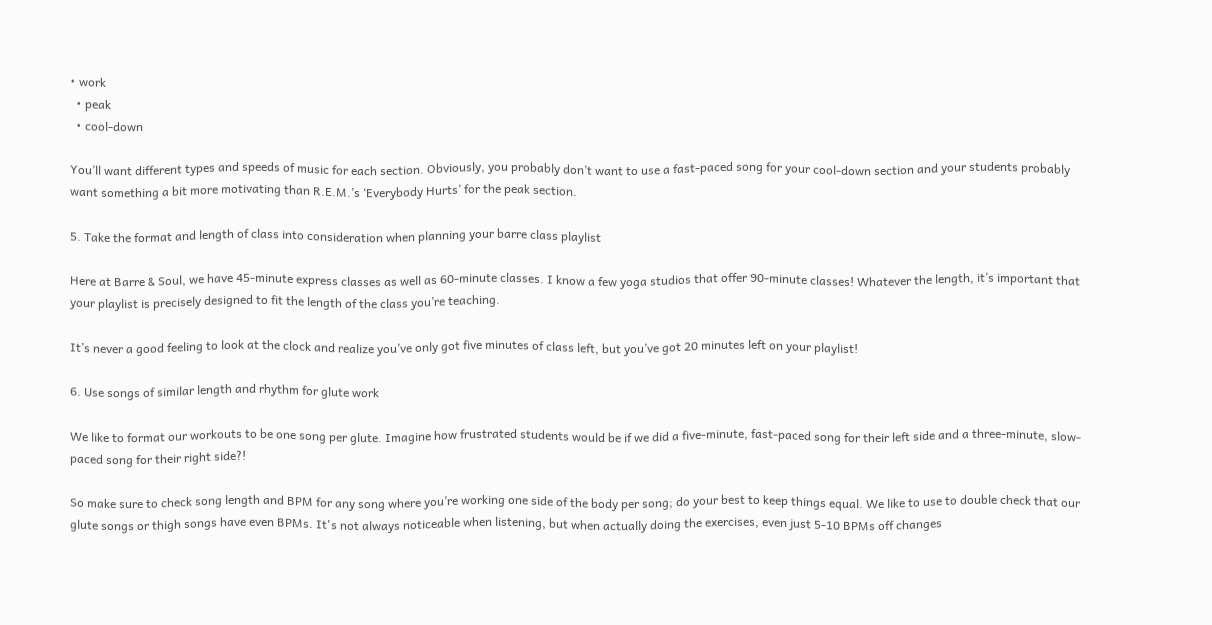• work
  • peak
  • cool-down

You’ll want different types and speeds of music for each section. Obviously, you probably don’t want to use a fast-paced song for your cool-down section and your students probably want something a bit more motivating than R.E.M.’s ‘Everybody Hurts’ for the peak section.

5. Take the format and length of class into consideration when planning your barre class playlist

Here at Barre & Soul, we have 45-minute express classes as well as 60-minute classes. I know a few yoga studios that offer 90-minute classes! Whatever the length, it’s important that your playlist is precisely designed to fit the length of the class you’re teaching.

It’s never a good feeling to look at the clock and realize you’ve only got five minutes of class left, but you’ve got 20 minutes left on your playlist!

6. Use songs of similar length and rhythm for glute work

We like to format our workouts to be one song per glute. Imagine how frustrated students would be if we did a five-minute, fast-paced song for their left side and a three-minute, slow-paced song for their right side?!

So make sure to check song length and BPM for any song where you’re working one side of the body per song; do your best to keep things equal. We like to use to double check that our glute songs or thigh songs have even BPMs. It's not always noticeable when listening, but when actually doing the exercises, even just 5-10 BPMs off changes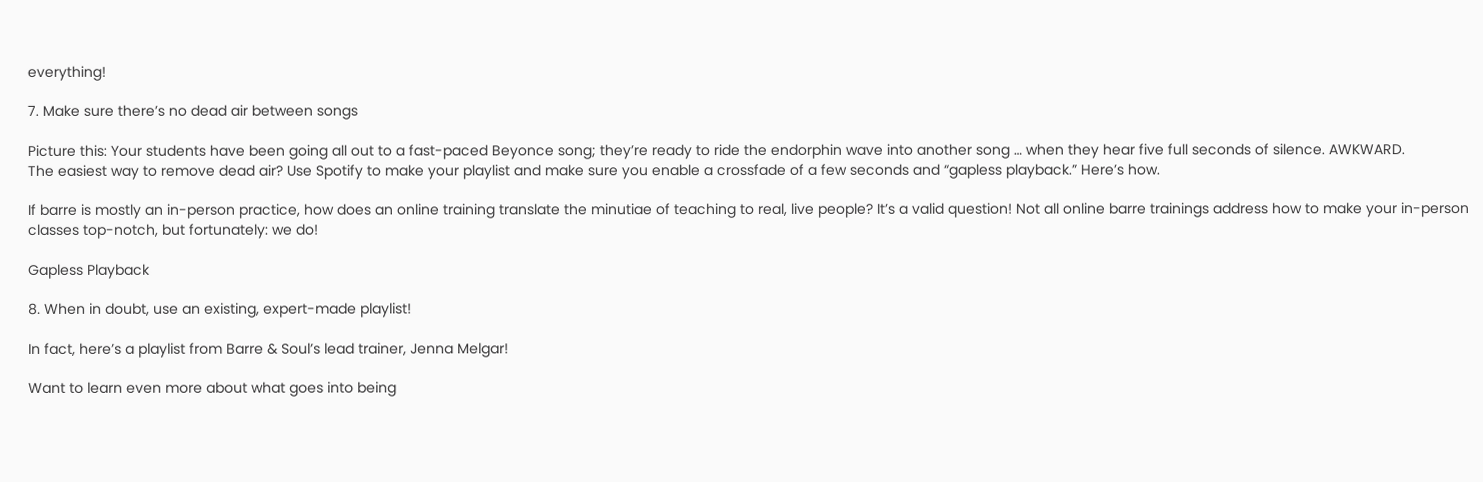everything!

7. Make sure there’s no dead air between songs

Picture this: Your students have been going all out to a fast-paced Beyonce song; they’re ready to ride the endorphin wave into another song … when they hear five full seconds of silence. AWKWARD.
The easiest way to remove dead air? Use Spotify to make your playlist and make sure you enable a crossfade of a few seconds and “gapless playback.” Here’s how.

If barre is mostly an in-person practice, how does an online training translate the minutiae of teaching to real, live people? It’s a valid question! Not all online barre trainings address how to make your in-person classes top-notch, but fortunately: we do!

Gapless Playback

8. When in doubt, use an existing, expert-made playlist!

In fact, here’s a playlist from Barre & Soul’s lead trainer, Jenna Melgar!

Want to learn even more about what goes into being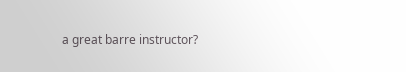a great barre instructor?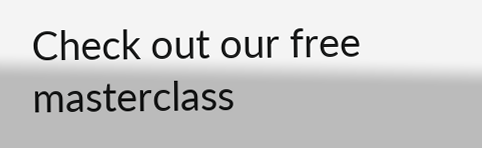Check out our free masterclass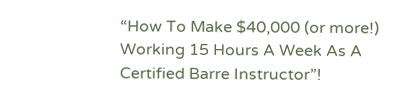“How To Make $40,000 (or more!) Working 15 Hours A Week As A Certified Barre Instructor”!